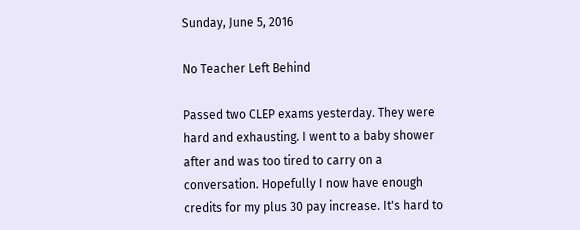Sunday, June 5, 2016

No Teacher Left Behind

Passed two CLEP exams yesterday. They were hard and exhausting. I went to a baby shower after and was too tired to carry on a conversation. Hopefully I now have enough credits for my plus 30 pay increase. It's hard to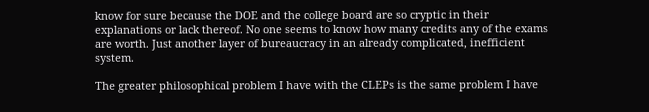know for sure because the DOE and the college board are so cryptic in their explanations or lack thereof. No one seems to know how many credits any of the exams are worth. Just another layer of bureaucracy in an already complicated, inefficient system.

The greater philosophical problem I have with the CLEPs is the same problem I have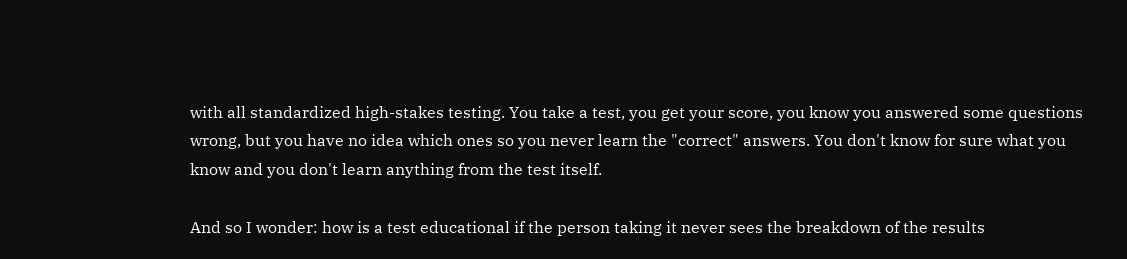with all standardized high-stakes testing. You take a test, you get your score, you know you answered some questions wrong, but you have no idea which ones so you never learn the "correct" answers. You don't know for sure what you know and you don't learn anything from the test itself.

And so I wonder: how is a test educational if the person taking it never sees the breakdown of the results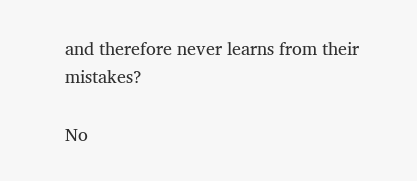and therefore never learns from their mistakes?

No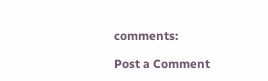comments:

Post a Comment